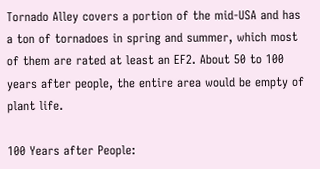Tornado Alley covers a portion of the mid-USA and has a ton of tornadoes in spring and summer, which most of them are rated at least an EF2. About 50 to 100 years after people, the entire area would be empty of plant life.

100 Years after People: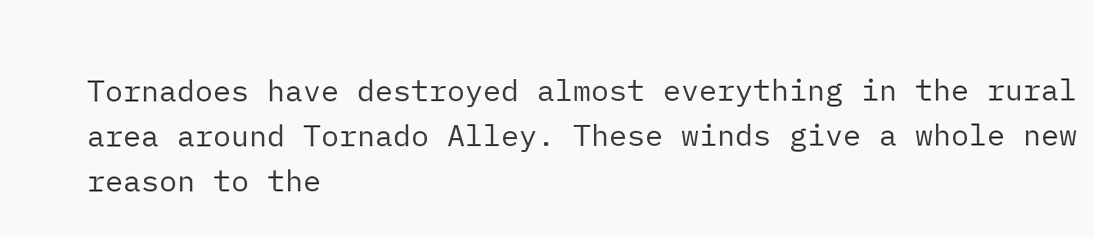Tornadoes have destroyed almost everything in the rural area around Tornado Alley. These winds give a whole new reason to the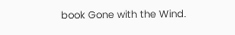book Gone with the Wind.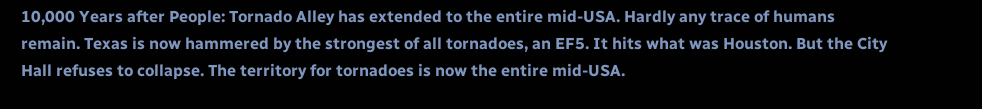10,000 Years after People: Tornado Alley has extended to the entire mid-USA. Hardly any trace of humans remain. Texas is now hammered by the strongest of all tornadoes, an EF5. It hits what was Houston. But the City Hall refuses to collapse. The territory for tornadoes is now the entire mid-USA.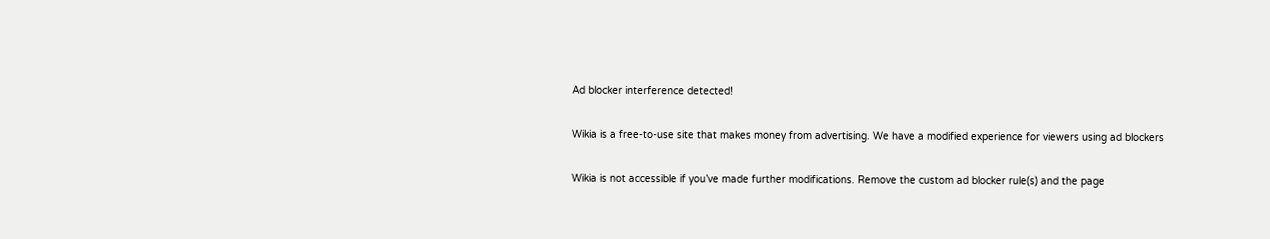Ad blocker interference detected!

Wikia is a free-to-use site that makes money from advertising. We have a modified experience for viewers using ad blockers

Wikia is not accessible if you’ve made further modifications. Remove the custom ad blocker rule(s) and the page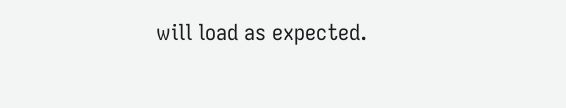will load as expected.